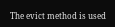The evict method is used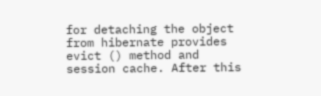for detaching the object from hibernate provides evict () method and session cache. After this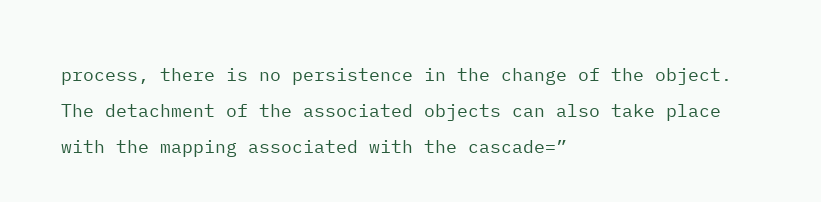process, there is no persistence in the change of the object. The detachment of the associated objects can also take place with the mapping associated with the cascade=”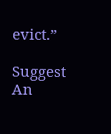evict.”

Suggest An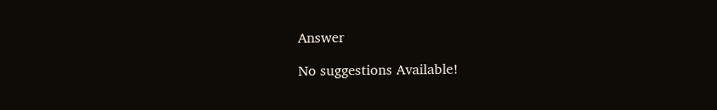Answer

No suggestions Available!